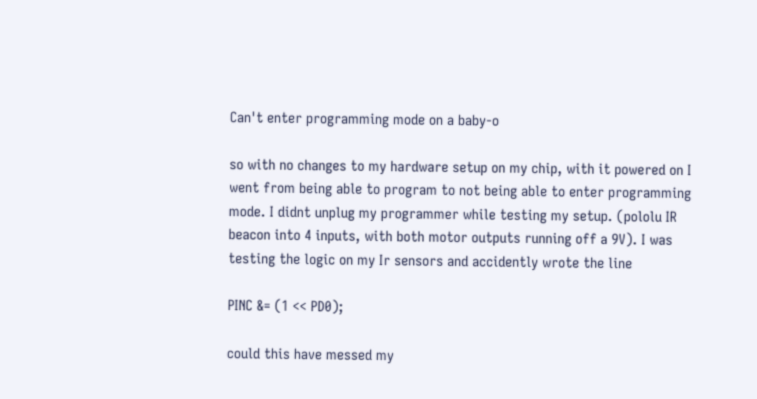Can't enter programming mode on a baby-o

so with no changes to my hardware setup on my chip, with it powered on I went from being able to program to not being able to enter programming mode. I didnt unplug my programmer while testing my setup. (pololu IR beacon into 4 inputs, with both motor outputs running off a 9V). I was testing the logic on my Ir sensors and accidently wrote the line

PINC &= (1 << PD0);

could this have messed my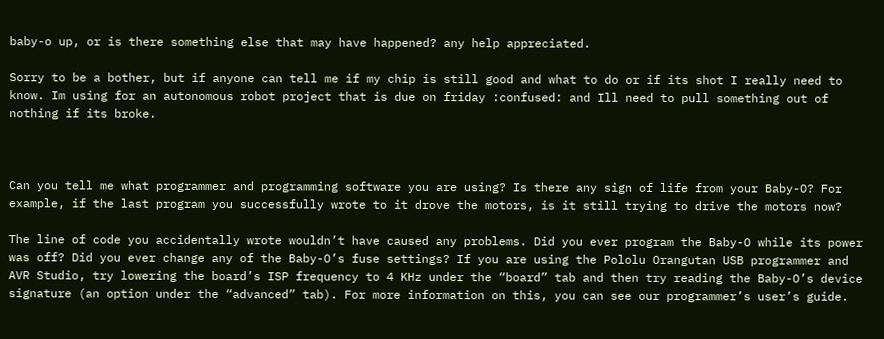baby-o up, or is there something else that may have happened? any help appreciated.

Sorry to be a bother, but if anyone can tell me if my chip is still good and what to do or if its shot I really need to know. Im using for an autonomous robot project that is due on friday :confused: and Ill need to pull something out of nothing if its broke.



Can you tell me what programmer and programming software you are using? Is there any sign of life from your Baby-O? For example, if the last program you successfully wrote to it drove the motors, is it still trying to drive the motors now?

The line of code you accidentally wrote wouldn’t have caused any problems. Did you ever program the Baby-O while its power was off? Did you ever change any of the Baby-O’s fuse settings? If you are using the Pololu Orangutan USB programmer and AVR Studio, try lowering the board’s ISP frequency to 4 KHz under the “board” tab and then try reading the Baby-O’s device signature (an option under the “advanced” tab). For more information on this, you can see our programmer’s user’s guide.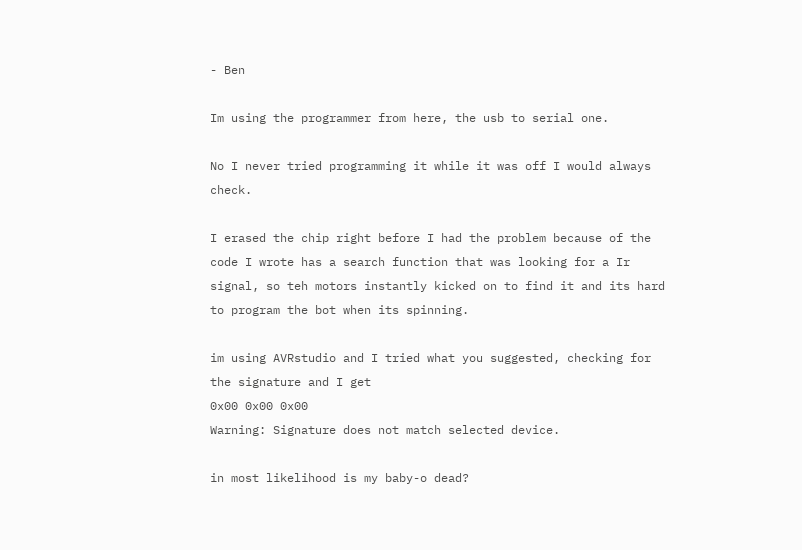- Ben

Im using the programmer from here, the usb to serial one.

No I never tried programming it while it was off I would always check.

I erased the chip right before I had the problem because of the code I wrote has a search function that was looking for a Ir signal, so teh motors instantly kicked on to find it and its hard to program the bot when its spinning.

im using AVRstudio and I tried what you suggested, checking for the signature and I get
0x00 0x00 0x00
Warning: Signature does not match selected device.

in most likelihood is my baby-o dead?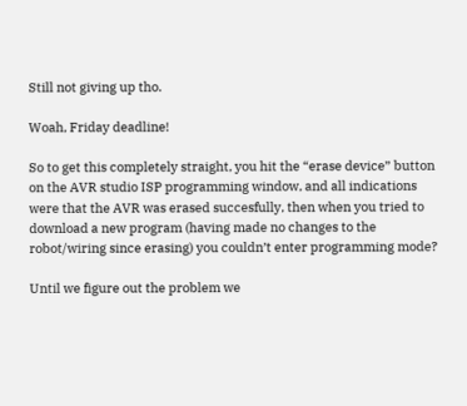Still not giving up tho.

Woah, Friday deadline!

So to get this completely straight, you hit the “erase device” button on the AVR studio ISP programming window, and all indications were that the AVR was erased succesfully, then when you tried to download a new program (having made no changes to the robot/wiring since erasing) you couldn’t enter programming mode?

Until we figure out the problem we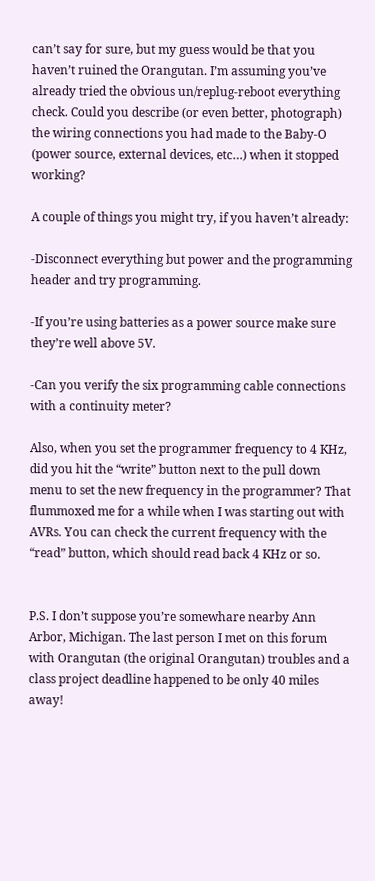can’t say for sure, but my guess would be that you haven’t ruined the Orangutan. I’m assuming you’ve already tried the obvious un/replug-reboot everything check. Could you describe (or even better, photograph) the wiring connections you had made to the Baby-O (power source, external devices, etc…) when it stopped working?

A couple of things you might try, if you haven’t already:

-Disconnect everything but power and the programming header and try programming.

-If you’re using batteries as a power source make sure they’re well above 5V.

-Can you verify the six programming cable connections with a continuity meter?

Also, when you set the programmer frequency to 4 KHz, did you hit the “write” button next to the pull down menu to set the new frequency in the programmer? That flummoxed me for a while when I was starting out with AVRs. You can check the current frequency with the “read” button, which should read back 4 KHz or so.


P.S. I don’t suppose you’re somewhare nearby Ann Arbor, Michigan. The last person I met on this forum with Orangutan (the original Orangutan) troubles and a class project deadline happened to be only 40 miles away!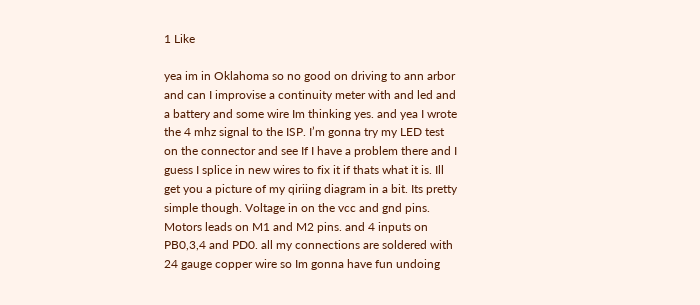1 Like

yea im in Oklahoma so no good on driving to ann arbor and can I improvise a continuity meter with and led and a battery and some wire Im thinking yes. and yea I wrote the 4 mhz signal to the ISP. I’m gonna try my LED test on the connector and see If I have a problem there and I guess I splice in new wires to fix it if thats what it is. Ill get you a picture of my qiriing diagram in a bit. Its pretty simple though. Voltage in on the vcc and gnd pins. Motors leads on M1 and M2 pins. and 4 inputs on PB0,3,4 and PD0. all my connections are soldered with 24 gauge copper wire so Im gonna have fun undoing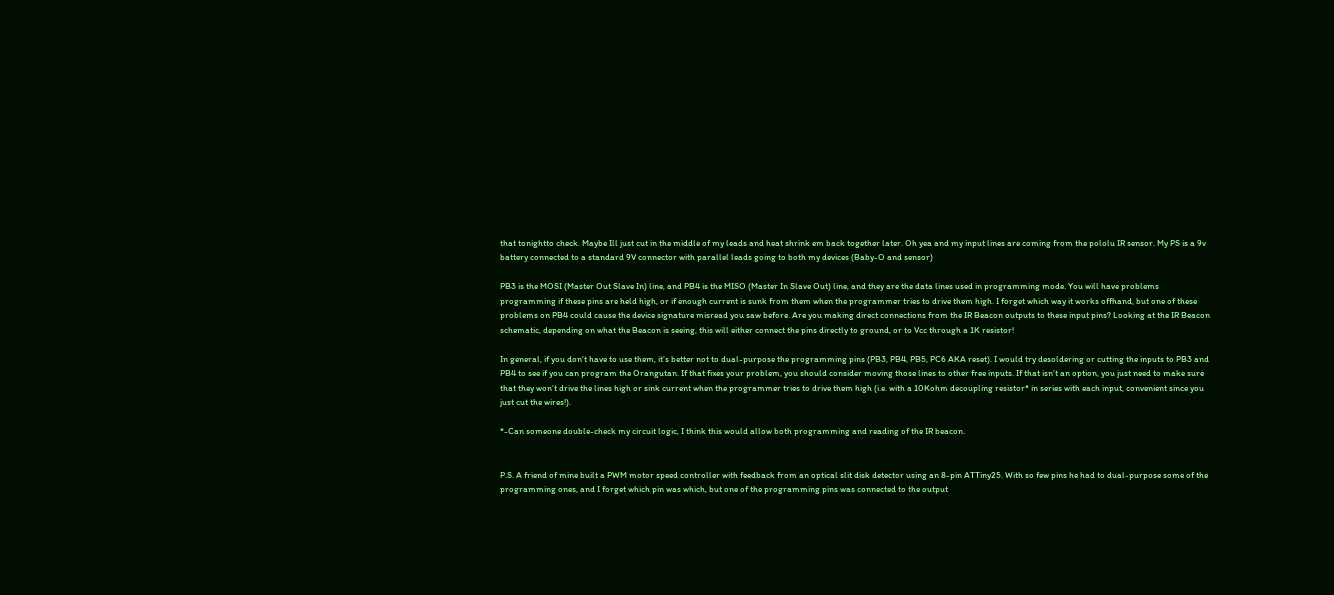that tonightto check. Maybe Ill just cut in the middle of my leads and heat shrink em back together later. Oh yea and my input lines are coming from the pololu IR sensor. My PS is a 9v battery connected to a standard 9V connector with parallel leads going to both my devices (Baby-O and sensor)

PB3 is the MOSI (Master Out Slave In) line, and PB4 is the MISO (Master In Slave Out) line, and they are the data lines used in programming mode. You will have problems programming if these pins are held high, or if enough current is sunk from them when the programmer tries to drive them high. I forget which way it works offhand, but one of these problems on PB4 could cause the device signature misread you saw before. Are you making direct connections from the IR Beacon outputs to these input pins? Looking at the IR Beacon schematic, depending on what the Beacon is seeing, this will either connect the pins directly to ground, or to Vcc through a 1K resistor!

In general, if you don’t have to use them, it’s better not to dual-purpose the programming pins (PB3, PB4, PB5, PC6 AKA reset). I would try desoldering or cutting the inputs to PB3 and PB4 to see if you can program the Orangutan. If that fixes your problem, you should consider moving those lines to other free inputs. If that isn’t an option, you just need to make sure that they won’t drive the lines high or sink current when the programmer tries to drive them high (i.e. with a 10Kohm decoupling resistor* in series with each input, convenient since you just cut the wires!).

*-Can someone double-check my circuit logic, I think this would allow both programming and reading of the IR beacon.


P.S. A friend of mine built a PWM motor speed controller with feedback from an optical slit disk detector using an 8-pin ATTiny25. With so few pins he had to dual-purpose some of the programming ones, and I forget which pin was which, but one of the programming pins was connected to the output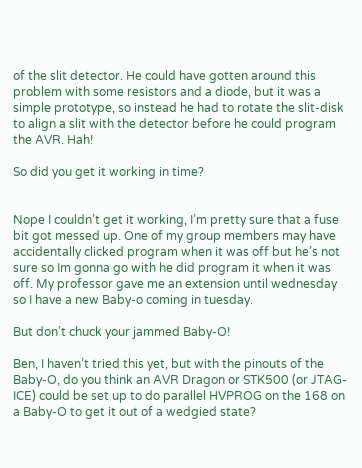of the slit detector. He could have gotten around this problem with some resistors and a diode, but it was a simple prototype, so instead he had to rotate the slit-disk to align a slit with the detector before he could program the AVR. Hah!

So did you get it working in time?


Nope I couldn’t get it working, I’m pretty sure that a fuse bit got messed up. One of my group members may have accidentally clicked program when it was off but he’s not sure so Im gonna go with he did program it when it was off. My professor gave me an extension until wednesday so I have a new Baby-o coming in tuesday.

But don’t chuck your jammed Baby-O!

Ben, I haven’t tried this yet, but with the pinouts of the Baby-O, do you think an AVR Dragon or STK500 (or JTAG-ICE) could be set up to do parallel HVPROG on the 168 on a Baby-O to get it out of a wedgied state?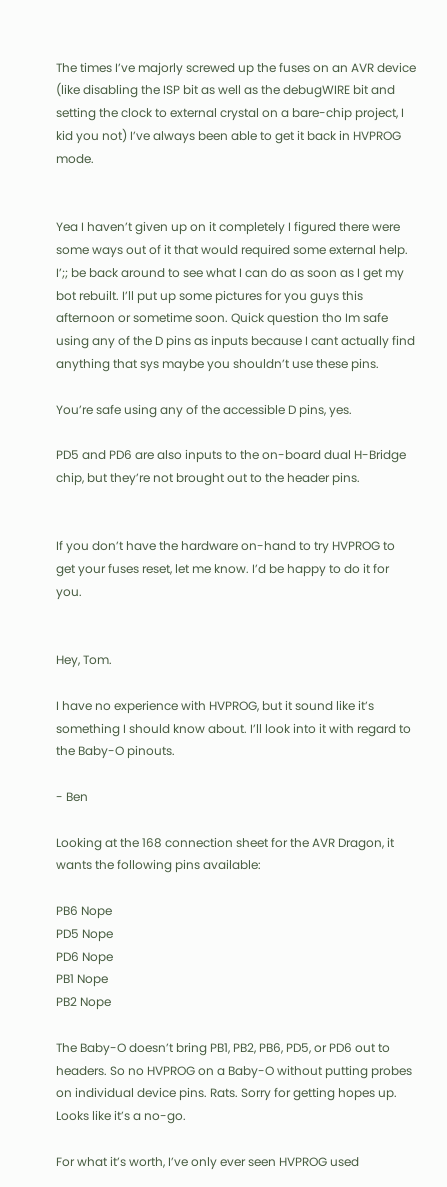The times I’ve majorly screwed up the fuses on an AVR device (like disabling the ISP bit as well as the debugWIRE bit and setting the clock to external crystal on a bare-chip project, I kid you not) I’ve always been able to get it back in HVPROG mode.


Yea I haven’t given up on it completely I figured there were some ways out of it that would required some external help. I’;; be back around to see what I can do as soon as I get my bot rebuilt. I’ll put up some pictures for you guys this afternoon or sometime soon. Quick question tho Im safe using any of the D pins as inputs because I cant actually find anything that sys maybe you shouldn’t use these pins.

You’re safe using any of the accessible D pins, yes.

PD5 and PD6 are also inputs to the on-board dual H-Bridge chip, but they’re not brought out to the header pins.


If you don’t have the hardware on-hand to try HVPROG to get your fuses reset, let me know. I’d be happy to do it for you.


Hey, Tom.

I have no experience with HVPROG, but it sound like it’s something I should know about. I’ll look into it with regard to the Baby-O pinouts.

- Ben

Looking at the 168 connection sheet for the AVR Dragon, it wants the following pins available:

PB6 Nope
PD5 Nope
PD6 Nope
PB1 Nope
PB2 Nope

The Baby-O doesn’t bring PB1, PB2, PB6, PD5, or PD6 out to headers. So no HVPROG on a Baby-O without putting probes on individual device pins. Rats. Sorry for getting hopes up. Looks like it’s a no-go.

For what it’s worth, I’ve only ever seen HVPROG used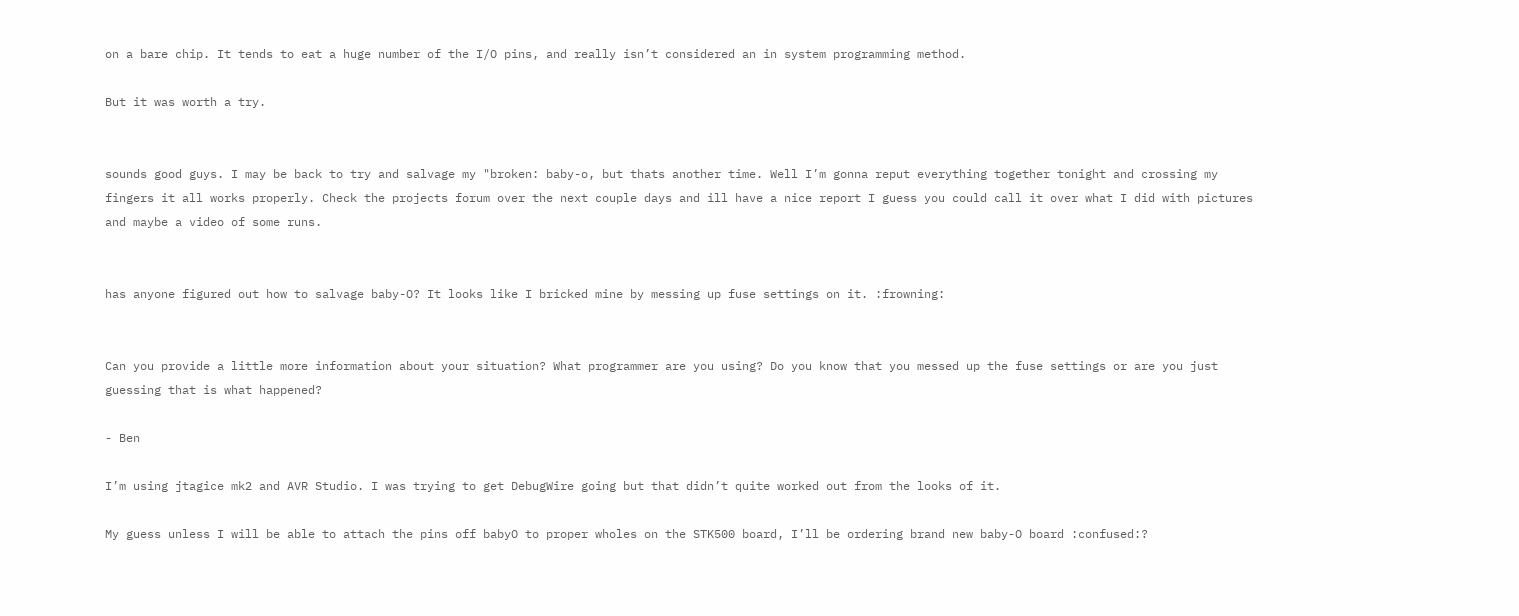on a bare chip. It tends to eat a huge number of the I/O pins, and really isn’t considered an in system programming method.

But it was worth a try.


sounds good guys. I may be back to try and salvage my "broken: baby-o, but thats another time. Well I’m gonna reput everything together tonight and crossing my fingers it all works properly. Check the projects forum over the next couple days and ill have a nice report I guess you could call it over what I did with pictures and maybe a video of some runs.


has anyone figured out how to salvage baby-O? It looks like I bricked mine by messing up fuse settings on it. :frowning:


Can you provide a little more information about your situation? What programmer are you using? Do you know that you messed up the fuse settings or are you just guessing that is what happened?

- Ben

I’m using jtagice mk2 and AVR Studio. I was trying to get DebugWire going but that didn’t quite worked out from the looks of it.

My guess unless I will be able to attach the pins off babyO to proper wholes on the STK500 board, I’ll be ordering brand new baby-O board :confused:?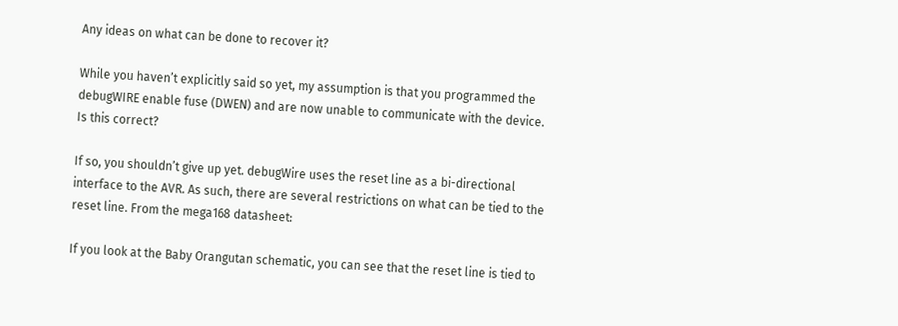Any ideas on what can be done to recover it?

While you haven’t explicitly said so yet, my assumption is that you programmed the debugWIRE enable fuse (DWEN) and are now unable to communicate with the device. Is this correct?

If so, you shouldn’t give up yet. debugWire uses the reset line as a bi-directional interface to the AVR. As such, there are several restrictions on what can be tied to the reset line. From the mega168 datasheet:

If you look at the Baby Orangutan schematic, you can see that the reset line is tied to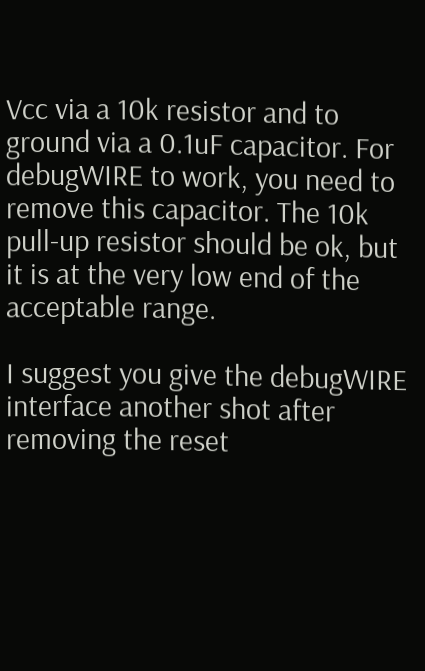Vcc via a 10k resistor and to ground via a 0.1uF capacitor. For debugWIRE to work, you need to remove this capacitor. The 10k pull-up resistor should be ok, but it is at the very low end of the acceptable range.

I suggest you give the debugWIRE interface another shot after removing the reset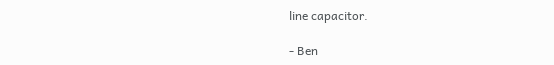line capacitor.

- Ben